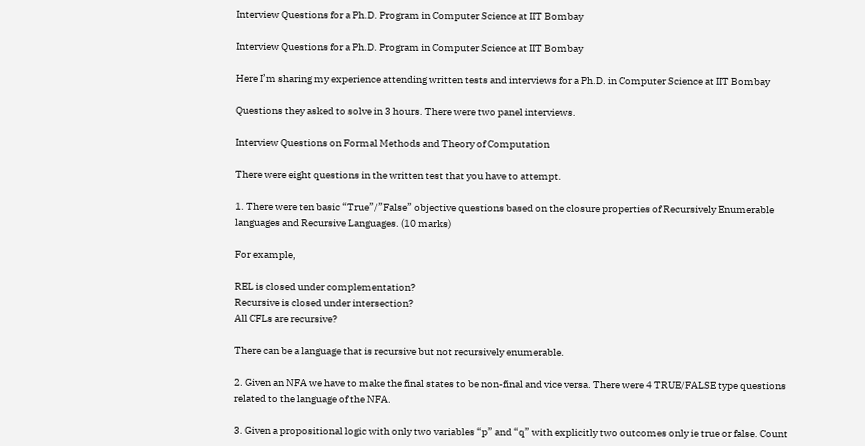Interview Questions for a Ph.D. Program in Computer Science at IIT Bombay

Interview Questions for a Ph.D. Program in Computer Science at IIT Bombay

Here I’m sharing my experience attending written tests and interviews for a Ph.D. in Computer Science at IIT Bombay

Questions they asked to solve in 3 hours. There were two panel interviews.

Interview Questions on Formal Methods and Theory of Computation

There were eight questions in the written test that you have to attempt.

1. There were ten basic “True”/”False” objective questions based on the closure properties of Recursively Enumerable languages and Recursive Languages. (10 marks)

For example,

REL is closed under complementation?
Recursive is closed under intersection?
All CFLs are recursive?

There can be a language that is recursive but not recursively enumerable.

2. Given an NFA we have to make the final states to be non-final and vice versa. There were 4 TRUE/FALSE type questions related to the language of the NFA.

3. Given a propositional logic with only two variables “p” and “q” with explicitly two outcomes only ie true or false. Count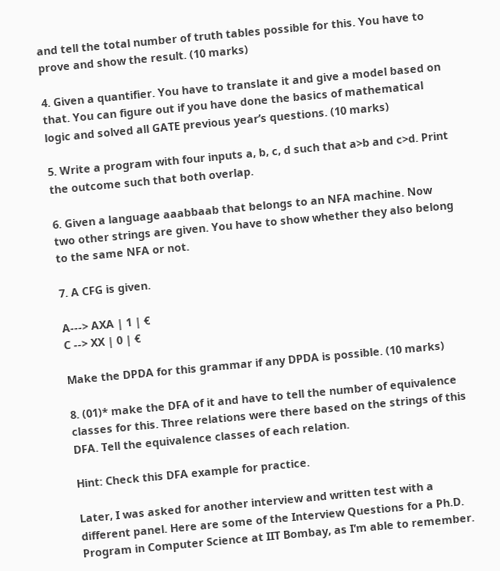and tell the total number of truth tables possible for this. You have to prove and show the result. (10 marks)

4. Given a quantifier. You have to translate it and give a model based on that. You can figure out if you have done the basics of mathematical logic and solved all GATE previous year’s questions. (10 marks)

5. Write a program with four inputs a, b, c, d such that a>b and c>d. Print the outcome such that both overlap.

6. Given a language aaabbaab that belongs to an NFA machine. Now two other strings are given. You have to show whether they also belong to the same NFA or not.

7. A CFG is given.

A---> AXA | 1 | €
C --> XX | 0 | €

Make the DPDA for this grammar if any DPDA is possible. (10 marks)

8. (01)* make the DFA of it and have to tell the number of equivalence classes for this. Three relations were there based on the strings of this DFA. Tell the equivalence classes of each relation.

Hint: Check this DFA example for practice.

Later, I was asked for another interview and written test with a different panel. Here are some of the Interview Questions for a Ph.D. Program in Computer Science at IIT Bombay, as I’m able to remember.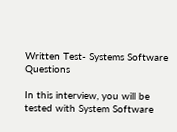Written Test- Systems Software Questions

In this interview, you will be tested with System Software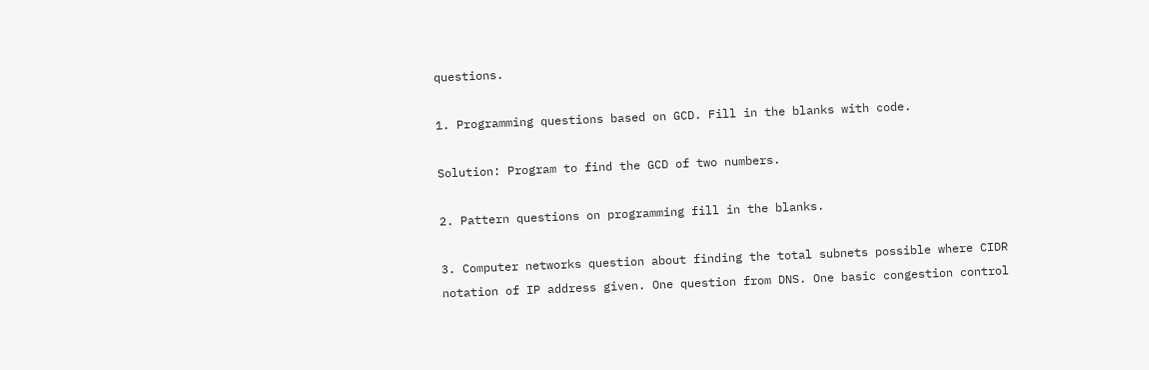questions.

1. Programming questions based on GCD. Fill in the blanks with code.

Solution: Program to find the GCD of two numbers.

2. Pattern questions on programming fill in the blanks.

3. Computer networks question about finding the total subnets possible where CIDR notation of IP address given. One question from DNS. One basic congestion control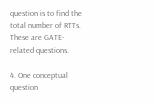question is to find the total number of RTTs. These are GATE-related questions.

4. One conceptual question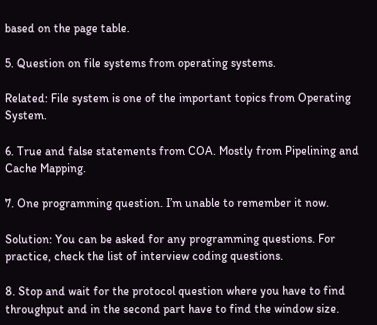based on the page table.

5. Question on file systems from operating systems.

Related: File system is one of the important topics from Operating System.

6. True and false statements from COA. Mostly from Pipelining and Cache Mapping.

7. One programming question. I’m unable to remember it now.

Solution: You can be asked for any programming questions. For practice, check the list of interview coding questions.

8. Stop and wait for the protocol question where you have to find throughput and in the second part have to find the window size.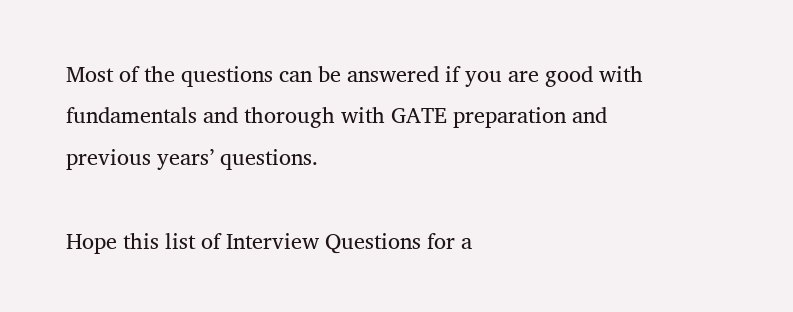Most of the questions can be answered if you are good with fundamentals and thorough with GATE preparation and previous years’ questions.

Hope this list of Interview Questions for a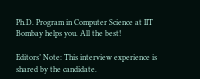Ph.D. Program in Computer Science at IIT Bombay helps you. All the best!

Editors’ Note: This interview experience is shared by the candidate.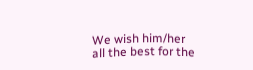We wish him/her all the best for the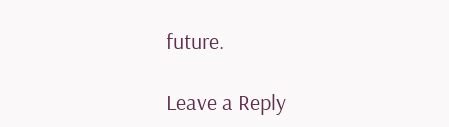future.

Leave a Reply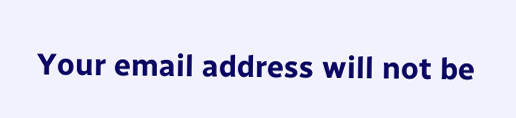Your email address will not be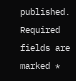published. Required fields are marked *